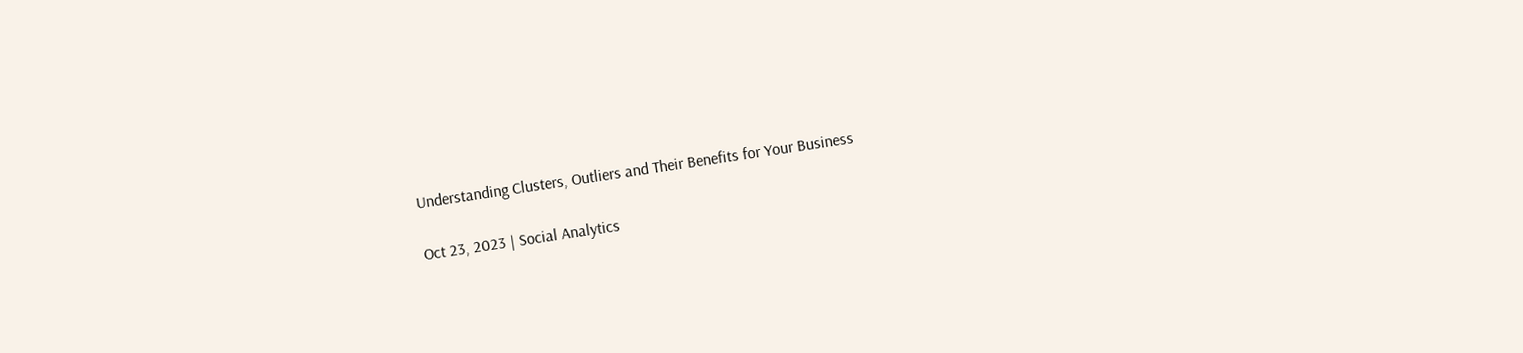Understanding Clusters, Outliers and Their Benefits for Your Business

Oct 23, 2023 | Social Analytics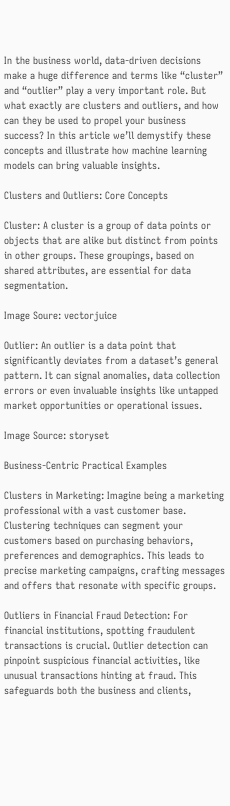In the business world, data-driven decisions make a huge difference and terms like “cluster” and “outlier” play a very important role. But what exactly are clusters and outliers, and how can they be used to propel your business success? In this article we’ll demystify these concepts and illustrate how machine learning models can bring valuable insights.

Clusters and Outliers: Core Concepts

Cluster: A cluster is a group of data points or objects that are alike but distinct from points in other groups. These groupings, based on shared attributes, are essential for data segmentation.

Image Soure: vectorjuice

Outlier: An outlier is a data point that significantly deviates from a dataset’s general pattern. It can signal anomalies, data collection errors or even invaluable insights like untapped market opportunities or operational issues.

Image Source: storyset

Business-Centric Practical Examples

Clusters in Marketing: Imagine being a marketing professional with a vast customer base. Clustering techniques can segment your customers based on purchasing behaviors, preferences and demographics. This leads to precise marketing campaigns, crafting messages and offers that resonate with specific groups.

Outliers in Financial Fraud Detection: For financial institutions, spotting fraudulent transactions is crucial. Outlier detection can pinpoint suspicious financial activities, like unusual transactions hinting at fraud. This safeguards both the business and clients,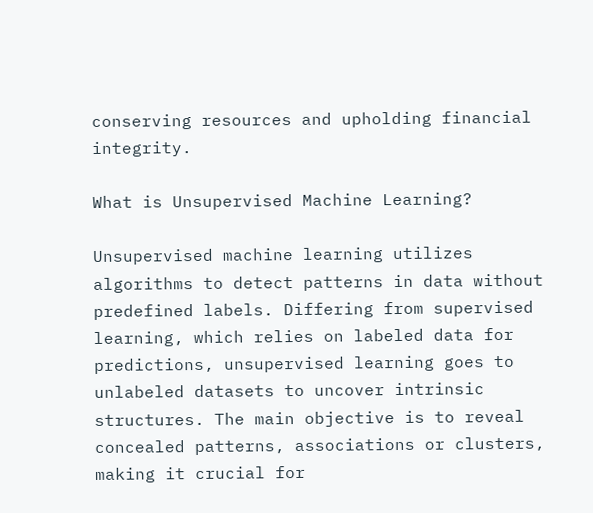conserving resources and upholding financial integrity.

What is Unsupervised Machine Learning?

Unsupervised machine learning utilizes algorithms to detect patterns in data without predefined labels. Differing from supervised learning, which relies on labeled data for predictions, unsupervised learning goes to unlabeled datasets to uncover intrinsic structures. The main objective is to reveal concealed patterns, associations or clusters, making it crucial for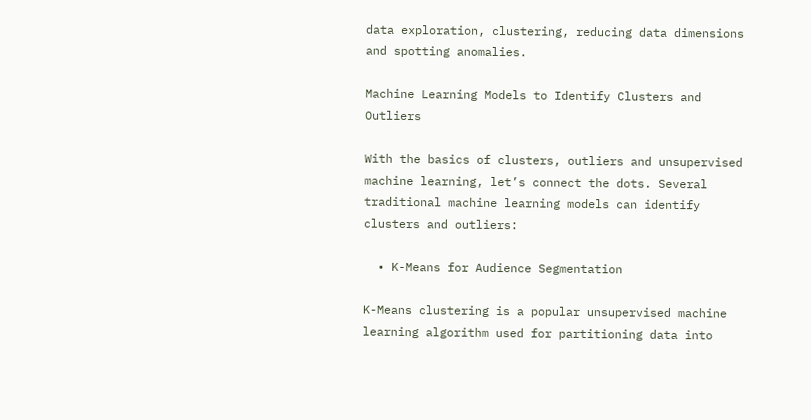data exploration, clustering, reducing data dimensions and spotting anomalies.

Machine Learning Models to Identify Clusters and Outliers

With the basics of clusters, outliers and unsupervised machine learning, let’s connect the dots. Several traditional machine learning models can identify clusters and outliers:

  • K-Means for Audience Segmentation

K-Means clustering is a popular unsupervised machine learning algorithm used for partitioning data into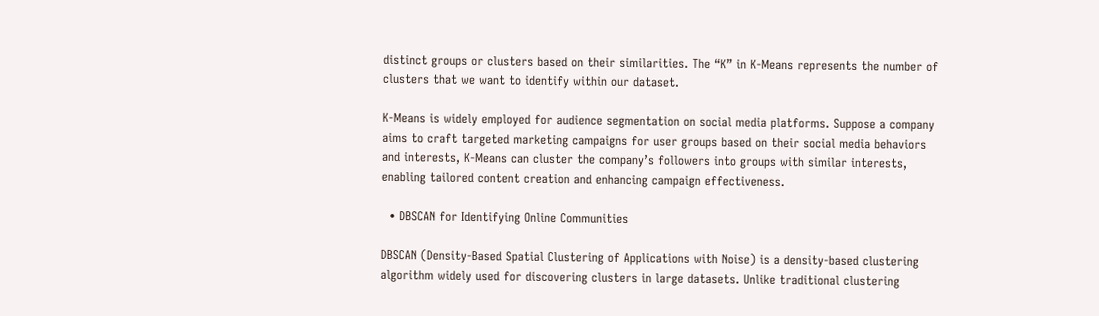distinct groups or clusters based on their similarities. The “K” in K-Means represents the number of clusters that we want to identify within our dataset.

K-Means is widely employed for audience segmentation on social media platforms. Suppose a company aims to craft targeted marketing campaigns for user groups based on their social media behaviors and interests, K-Means can cluster the company’s followers into groups with similar interests, enabling tailored content creation and enhancing campaign effectiveness.

  • DBSCAN for Identifying Online Communities

DBSCAN (Density-Based Spatial Clustering of Applications with Noise) is a density-based clustering algorithm widely used for discovering clusters in large datasets. Unlike traditional clustering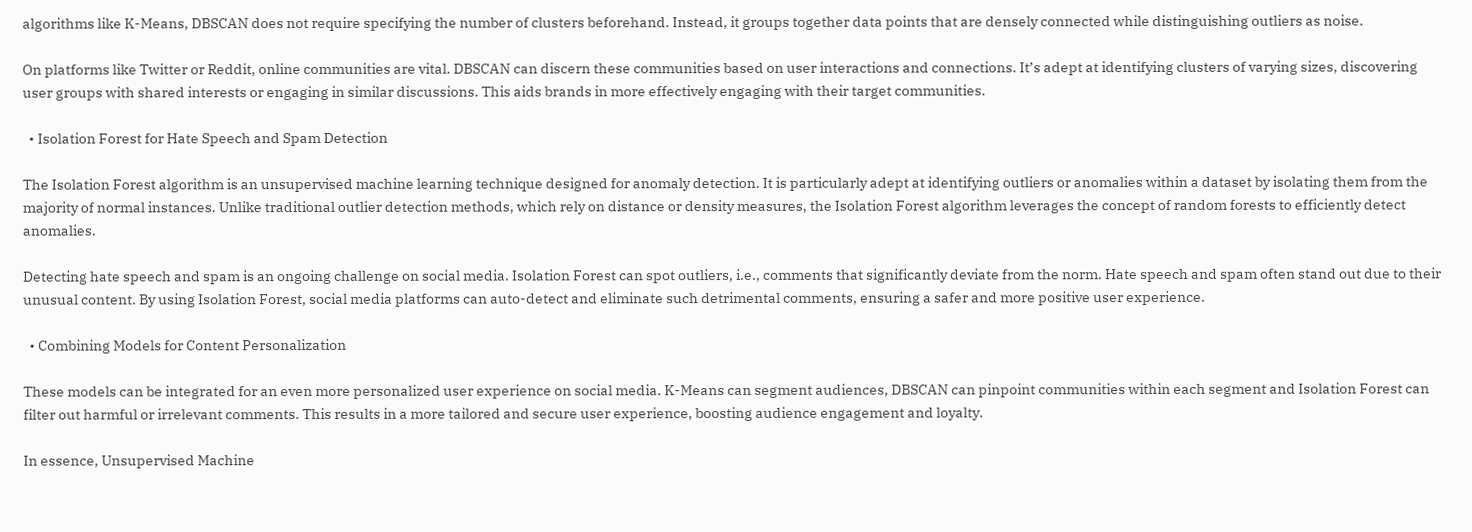algorithms like K-Means, DBSCAN does not require specifying the number of clusters beforehand. Instead, it groups together data points that are densely connected while distinguishing outliers as noise.

On platforms like Twitter or Reddit, online communities are vital. DBSCAN can discern these communities based on user interactions and connections. It’s adept at identifying clusters of varying sizes, discovering user groups with shared interests or engaging in similar discussions. This aids brands in more effectively engaging with their target communities.

  • Isolation Forest for Hate Speech and Spam Detection

The Isolation Forest algorithm is an unsupervised machine learning technique designed for anomaly detection. It is particularly adept at identifying outliers or anomalies within a dataset by isolating them from the majority of normal instances. Unlike traditional outlier detection methods, which rely on distance or density measures, the Isolation Forest algorithm leverages the concept of random forests to efficiently detect anomalies.

Detecting hate speech and spam is an ongoing challenge on social media. Isolation Forest can spot outliers, i.e., comments that significantly deviate from the norm. Hate speech and spam often stand out due to their unusual content. By using Isolation Forest, social media platforms can auto-detect and eliminate such detrimental comments, ensuring a safer and more positive user experience.

  • Combining Models for Content Personalization

These models can be integrated for an even more personalized user experience on social media. K-Means can segment audiences, DBSCAN can pinpoint communities within each segment and Isolation Forest can filter out harmful or irrelevant comments. This results in a more tailored and secure user experience, boosting audience engagement and loyalty.

In essence, Unsupervised Machine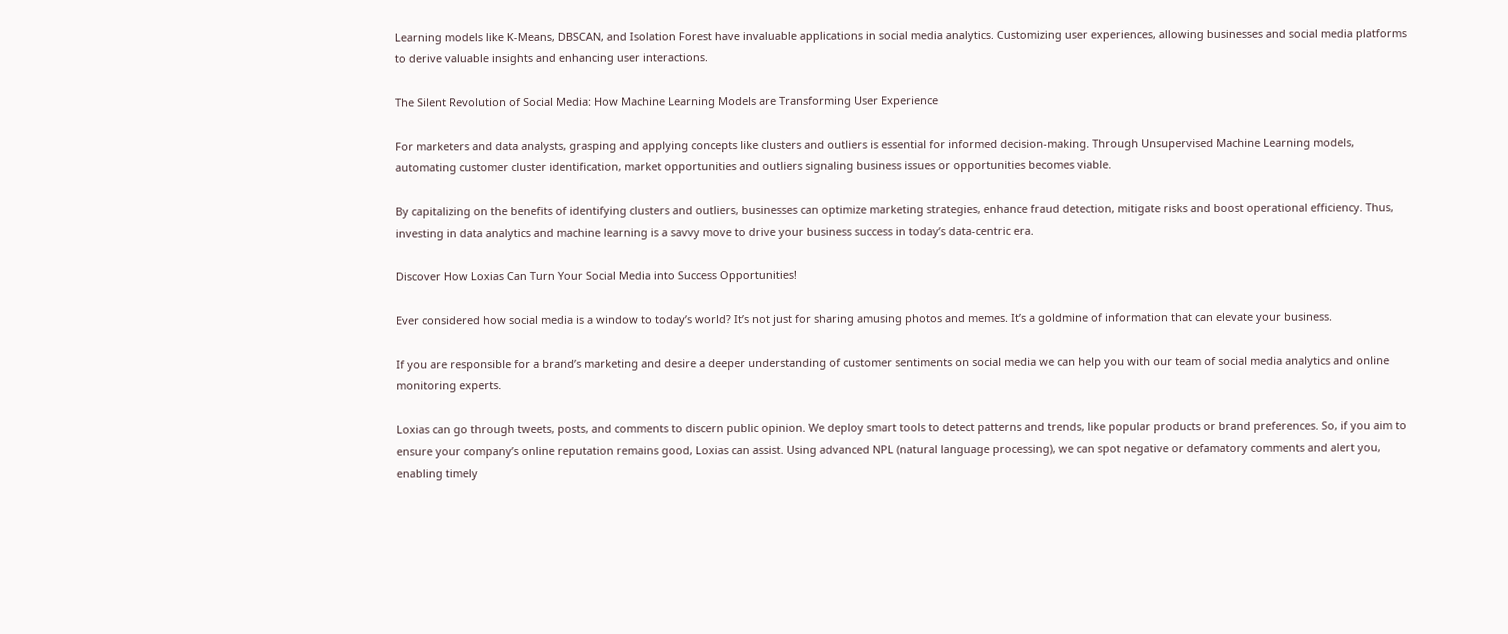Learning models like K-Means, DBSCAN, and Isolation Forest have invaluable applications in social media analytics. Customizing user experiences, allowing businesses and social media platforms to derive valuable insights and enhancing user interactions.

The Silent Revolution of Social Media: How Machine Learning Models are Transforming User Experience

For marketers and data analysts, grasping and applying concepts like clusters and outliers is essential for informed decision-making. Through Unsupervised Machine Learning models, automating customer cluster identification, market opportunities and outliers signaling business issues or opportunities becomes viable.

By capitalizing on the benefits of identifying clusters and outliers, businesses can optimize marketing strategies, enhance fraud detection, mitigate risks and boost operational efficiency. Thus, investing in data analytics and machine learning is a savvy move to drive your business success in today’s data-centric era.

Discover How Loxias Can Turn Your Social Media into Success Opportunities!

Ever considered how social media is a window to today’s world? It’s not just for sharing amusing photos and memes. It’s a goldmine of information that can elevate your business.

If you are responsible for a brand’s marketing and desire a deeper understanding of customer sentiments on social media we can help you with our team of social media analytics and online monitoring experts.

Loxias can go through tweets, posts, and comments to discern public opinion. We deploy smart tools to detect patterns and trends, like popular products or brand preferences. So, if you aim to ensure your company’s online reputation remains good, Loxias can assist. Using advanced NPL (natural language processing), we can spot negative or defamatory comments and alert you, enabling timely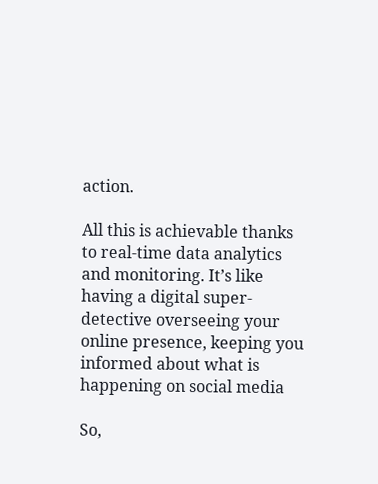action.

All this is achievable thanks to real-time data analytics and monitoring. It’s like having a digital super-detective overseeing your online presence, keeping you informed about what is happening on social media

So,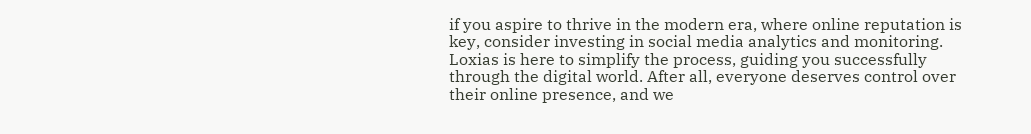if you aspire to thrive in the modern era, where online reputation is key, consider investing in social media analytics and monitoring. Loxias is here to simplify the process, guiding you successfully through the digital world. After all, everyone deserves control over their online presence, and we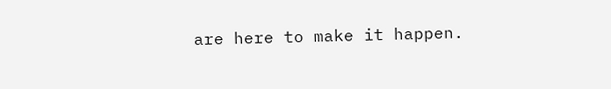are here to make it happen.